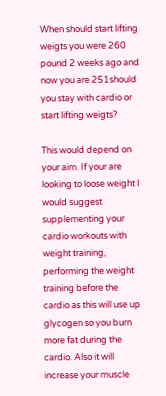When should start lifting weigts you were 260 pound 2 weeks ago and now you are 251should you stay with cardio or start lifting weigts?

This would depend on your aim. If your are looking to loose weight I would suggest supplementing your cardio workouts with weight training, performing the weight training before the cardio as this will use up glycogen so you burn more fat during the cardio. Also it will increase your muscle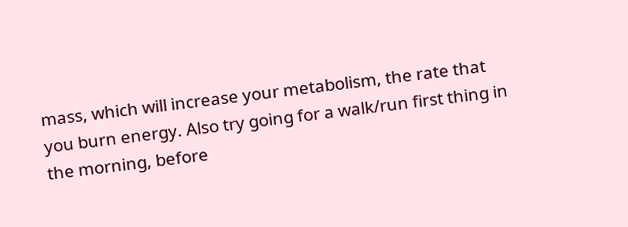mass, which will increase your metabolism, the rate that you burn energy. Also try going for a walk/run first thing in the morning, before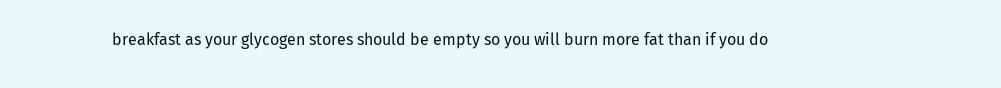breakfast as your glycogen stores should be empty so you will burn more fat than if you do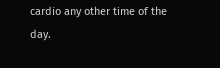cardio any other time of the day.